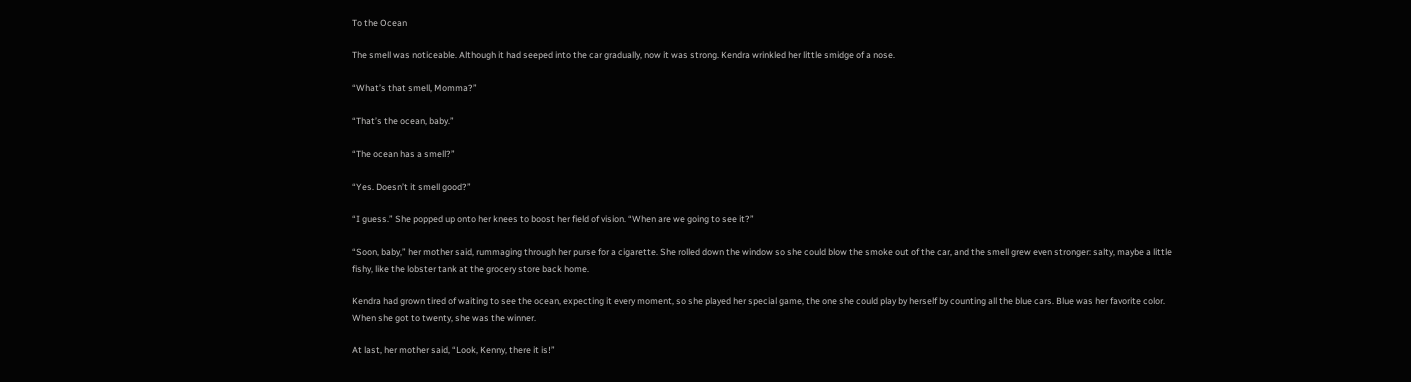To the Ocean

The smell was noticeable. Although it had seeped into the car gradually, now it was strong. Kendra wrinkled her little smidge of a nose.

“What’s that smell, Momma?”

“That’s the ocean, baby.”

“The ocean has a smell?”

“Yes. Doesn’t it smell good?”

“I guess.” She popped up onto her knees to boost her field of vision. “When are we going to see it?”

“Soon, baby,” her mother said, rummaging through her purse for a cigarette. She rolled down the window so she could blow the smoke out of the car, and the smell grew even stronger: salty, maybe a little fishy, like the lobster tank at the grocery store back home.

Kendra had grown tired of waiting to see the ocean, expecting it every moment, so she played her special game, the one she could play by herself by counting all the blue cars. Blue was her favorite color. When she got to twenty, she was the winner.

At last, her mother said, “Look, Kenny, there it is!”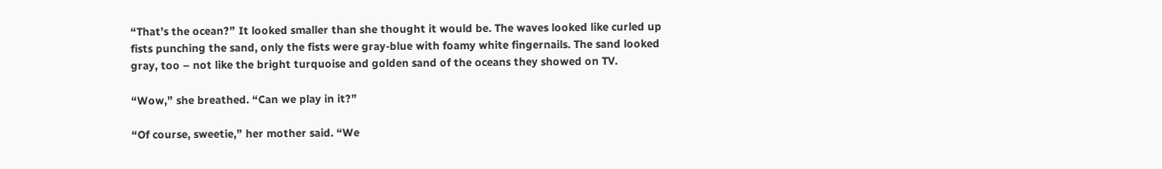“That’s the ocean?” It looked smaller than she thought it would be. The waves looked like curled up fists punching the sand, only the fists were gray-blue with foamy white fingernails. The sand looked gray, too – not like the bright turquoise and golden sand of the oceans they showed on TV.

“Wow,” she breathed. “Can we play in it?”

“Of course, sweetie,” her mother said. “We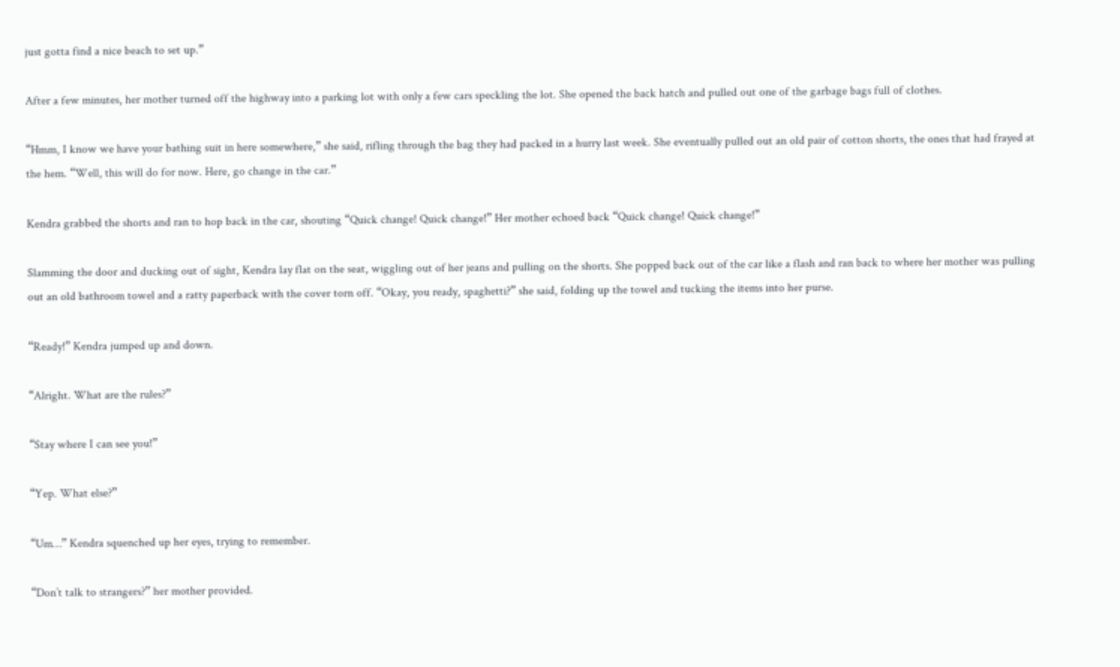just gotta find a nice beach to set up.”

After a few minutes, her mother turned off the highway into a parking lot with only a few cars speckling the lot. She opened the back hatch and pulled out one of the garbage bags full of clothes.

“Hmm, I know we have your bathing suit in here somewhere,” she said, rifling through the bag they had packed in a hurry last week. She eventually pulled out an old pair of cotton shorts, the ones that had frayed at the hem. “Well, this will do for now. Here, go change in the car.”

Kendra grabbed the shorts and ran to hop back in the car, shouting “Quick change! Quick change!” Her mother echoed back “Quick change! Quick change!”

Slamming the door and ducking out of sight, Kendra lay flat on the seat, wiggling out of her jeans and pulling on the shorts. She popped back out of the car like a flash and ran back to where her mother was pulling out an old bathroom towel and a ratty paperback with the cover torn off. “Okay, you ready, spaghetti?” she said, folding up the towel and tucking the items into her purse.

“Ready!” Kendra jumped up and down.

“Alright. What are the rules?”

“Stay where I can see you!”

“Yep. What else?”

“Um…” Kendra squenched up her eyes, trying to remember.

“Don’t talk to strangers?” her mother provided.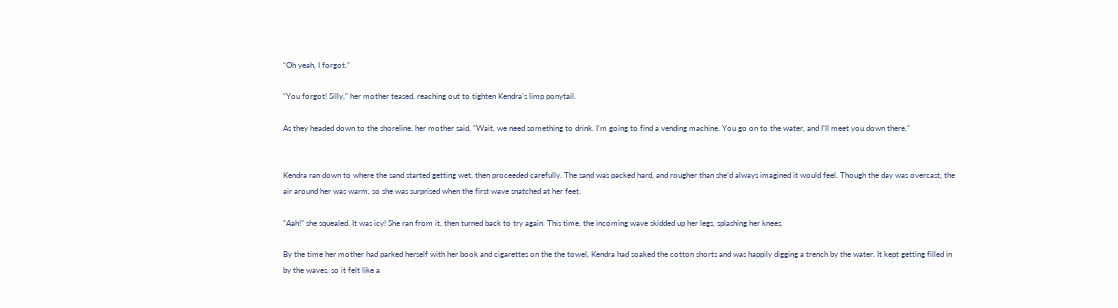“Oh yeah, I forgot.”

“You forgot! Silly,” her mother teased, reaching out to tighten Kendra’s limp ponytail.

As they headed down to the shoreline, her mother said, “Wait, we need something to drink. I’m going to find a vending machine. You go on to the water, and I’ll meet you down there.”


Kendra ran down to where the sand started getting wet, then proceeded carefully. The sand was packed hard, and rougher than she’d always imagined it would feel. Though the day was overcast, the air around her was warm, so she was surprised when the first wave snatched at her feet.

“Aah!” she squealed. It was icy! She ran from it, then turned back to try again. This time, the incoming wave skidded up her legs, splashing her knees.

By the time her mother had parked herself with her book and cigarettes on the the towel, Kendra had soaked the cotton shorts and was happily digging a trench by the water. It kept getting filled in by the waves, so it felt like a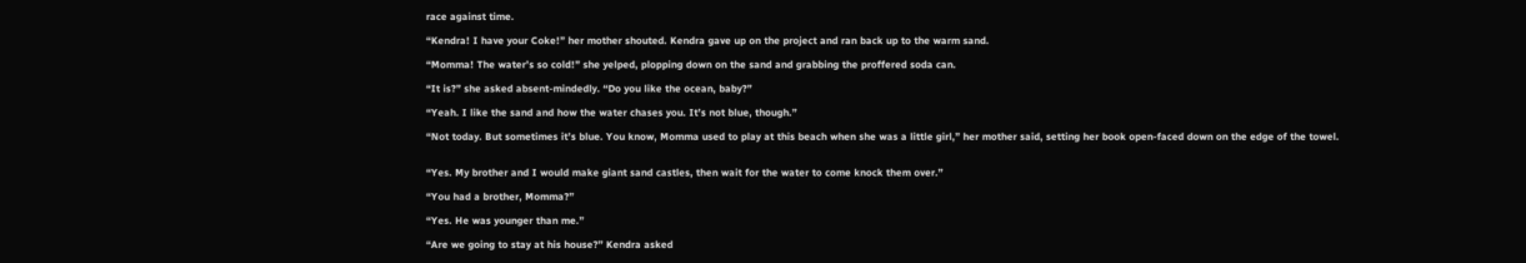race against time.

“Kendra! I have your Coke!” her mother shouted. Kendra gave up on the project and ran back up to the warm sand.

“Momma! The water’s so cold!” she yelped, plopping down on the sand and grabbing the proffered soda can.

“It is?” she asked absent-mindedly. “Do you like the ocean, baby?”

“Yeah. I like the sand and how the water chases you. It’s not blue, though.”

“Not today. But sometimes it’s blue. You know, Momma used to play at this beach when she was a little girl,” her mother said, setting her book open-faced down on the edge of the towel.


“Yes. My brother and I would make giant sand castles, then wait for the water to come knock them over.”

“You had a brother, Momma?”

“Yes. He was younger than me.”

“Are we going to stay at his house?” Kendra asked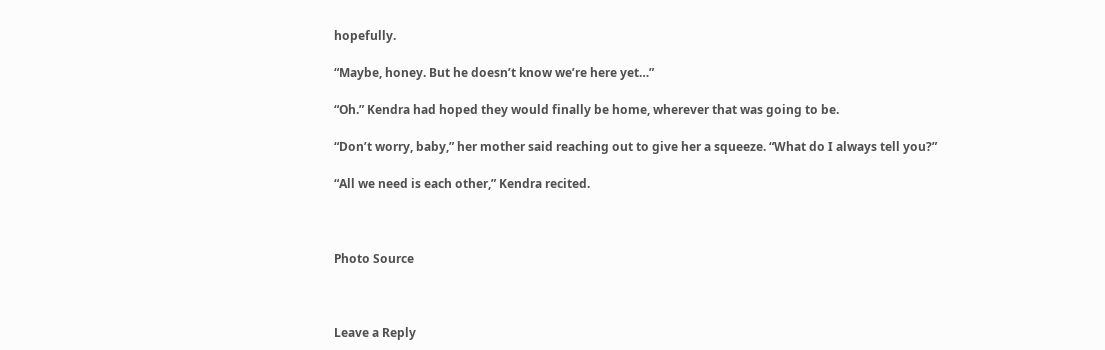hopefully.

“Maybe, honey. But he doesn’t know we’re here yet…”

“Oh.” Kendra had hoped they would finally be home, wherever that was going to be.

“Don’t worry, baby,” her mother said reaching out to give her a squeeze. “What do I always tell you?”

“All we need is each other,” Kendra recited.



Photo Source



Leave a Reply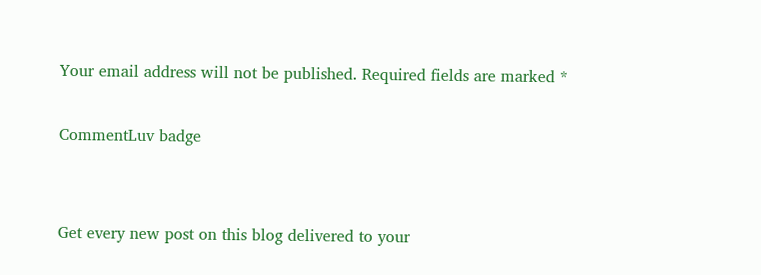Your email address will not be published. Required fields are marked *

CommentLuv badge


Get every new post on this blog delivered to your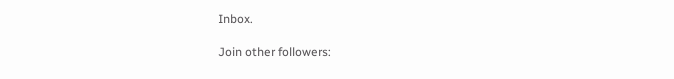Inbox.

Join other followers: